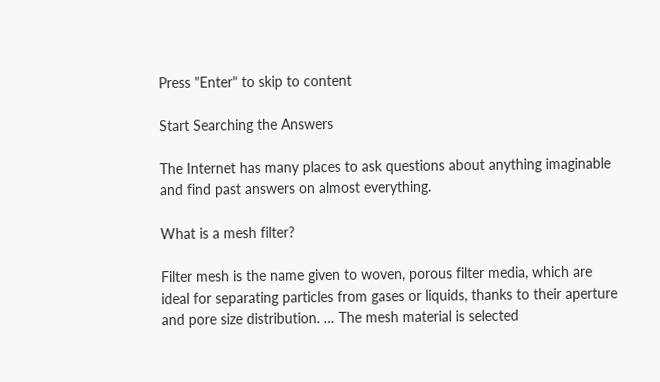Press "Enter" to skip to content

Start Searching the Answers

The Internet has many places to ask questions about anything imaginable and find past answers on almost everything.

What is a mesh filter?

Filter mesh is the name given to woven, porous filter media, which are ideal for separating particles from gases or liquids, thanks to their aperture and pore size distribution. … The mesh material is selected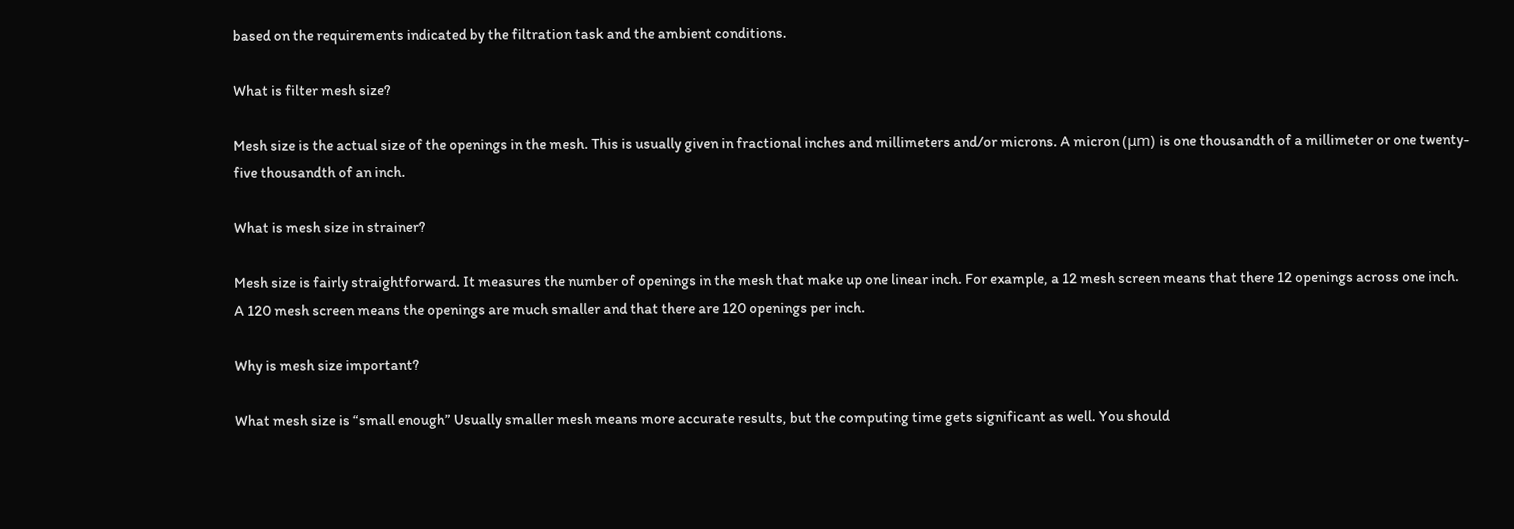based on the requirements indicated by the filtration task and the ambient conditions.

What is filter mesh size?

Mesh size is the actual size of the openings in the mesh. This is usually given in fractional inches and millimeters and/or microns. A micron (μm) is one thousandth of a millimeter or one twenty-five thousandth of an inch.

What is mesh size in strainer?

Mesh size is fairly straightforward. It measures the number of openings in the mesh that make up one linear inch. For example, a 12 mesh screen means that there 12 openings across one inch. A 120 mesh screen means the openings are much smaller and that there are 120 openings per inch.

Why is mesh size important?

What mesh size is “small enough” Usually smaller mesh means more accurate results, but the computing time gets significant as well. You should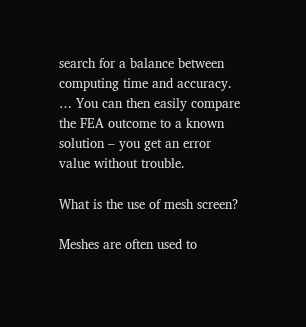search for a balance between computing time and accuracy. … You can then easily compare the FEA outcome to a known solution – you get an error value without trouble.

What is the use of mesh screen?

Meshes are often used to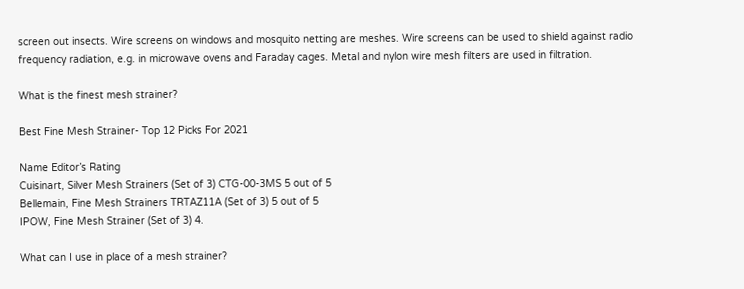screen out insects. Wire screens on windows and mosquito netting are meshes. Wire screens can be used to shield against radio frequency radiation, e.g. in microwave ovens and Faraday cages. Metal and nylon wire mesh filters are used in filtration.

What is the finest mesh strainer?

Best Fine Mesh Strainer- Top 12 Picks For 2021

Name Editor’s Rating
Cuisinart, Silver Mesh Strainers (Set of 3) CTG-00-3MS 5 out of 5
Bellemain, Fine Mesh Strainers TRTAZ11A (Set of 3) 5 out of 5
IPOW, Fine Mesh Strainer (Set of 3) 4.

What can I use in place of a mesh strainer?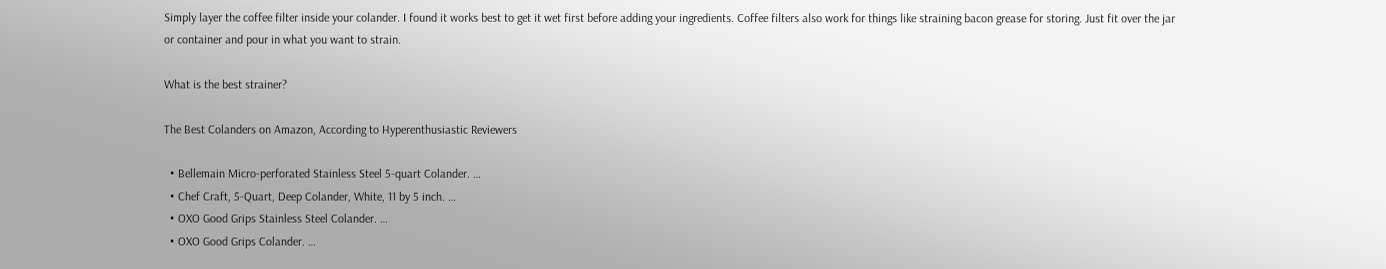Simply layer the coffee filter inside your colander. I found it works best to get it wet first before adding your ingredients. Coffee filters also work for things like straining bacon grease for storing. Just fit over the jar or container and pour in what you want to strain.

What is the best strainer?

The Best Colanders on Amazon, According to Hyperenthusiastic Reviewers

  • Bellemain Micro-perforated Stainless Steel 5-quart Colander. …
  • Chef Craft, 5-Quart, Deep Colander, White, 11 by 5 inch. …
  • OXO Good Grips Stainless Steel Colander. …
  • OXO Good Grips Colander. …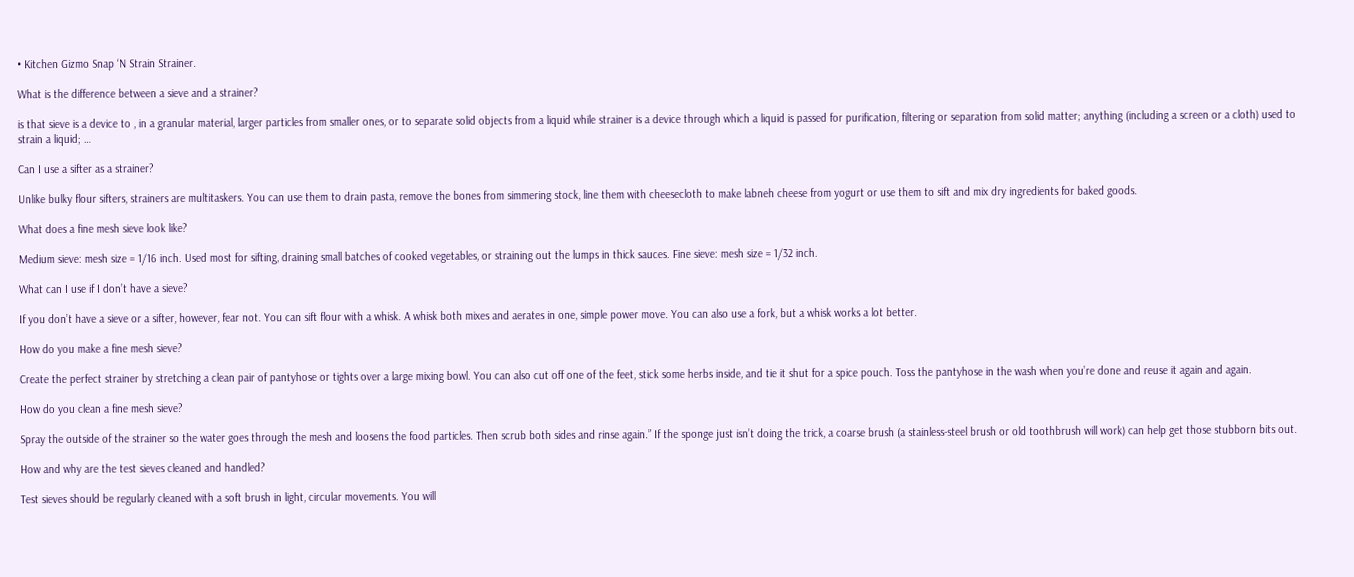• Kitchen Gizmo Snap ‘N Strain Strainer.

What is the difference between a sieve and a strainer?

is that sieve is a device to , in a granular material, larger particles from smaller ones, or to separate solid objects from a liquid while strainer is a device through which a liquid is passed for purification, filtering or separation from solid matter; anything (including a screen or a cloth) used to strain a liquid; …

Can I use a sifter as a strainer?

Unlike bulky flour sifters, strainers are multitaskers. You can use them to drain pasta, remove the bones from simmering stock, line them with cheesecloth to make labneh cheese from yogurt or use them to sift and mix dry ingredients for baked goods.

What does a fine mesh sieve look like?

Medium sieve: mesh size = 1/16 inch. Used most for sifting, draining small batches of cooked vegetables, or straining out the lumps in thick sauces. Fine sieve: mesh size = 1/32 inch.

What can I use if I don’t have a sieve?

If you don’t have a sieve or a sifter, however, fear not. You can sift flour with a whisk. A whisk both mixes and aerates in one, simple power move. You can also use a fork, but a whisk works a lot better.

How do you make a fine mesh sieve?

Create the perfect strainer by stretching a clean pair of pantyhose or tights over a large mixing bowl. You can also cut off one of the feet, stick some herbs inside, and tie it shut for a spice pouch. Toss the pantyhose in the wash when you’re done and reuse it again and again.

How do you clean a fine mesh sieve?

Spray the outside of the strainer so the water goes through the mesh and loosens the food particles. Then scrub both sides and rinse again.” If the sponge just isn’t doing the trick, a coarse brush (a stainless-steel brush or old toothbrush will work) can help get those stubborn bits out.

How and why are the test sieves cleaned and handled?

Test sieves should be regularly cleaned with a soft brush in light, circular movements. You will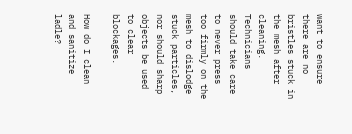want to ensure there are no bristles stuck in the mesh after cleaning. Technicians should take care to never press too firmly on the mesh to dislodge stuck particles, nor should sharp objects be used to clear blockages.

How do I clean and sanitize ladle?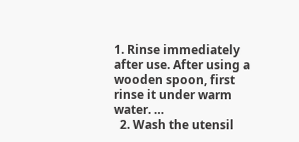1. Rinse immediately after use. After using a wooden spoon, first rinse it under warm water. …
  2. Wash the utensil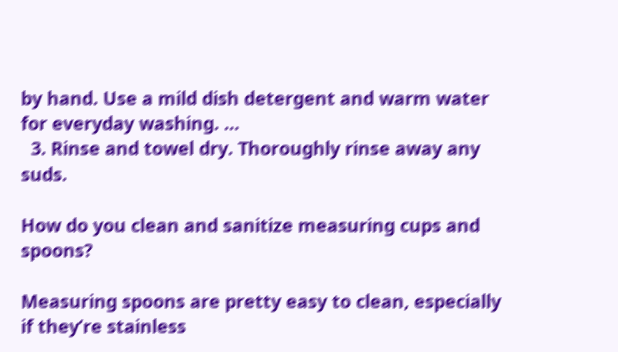by hand. Use a mild dish detergent and warm water for everyday washing. …
  3. Rinse and towel dry. Thoroughly rinse away any suds.

How do you clean and sanitize measuring cups and spoons?

Measuring spoons are pretty easy to clean, especially if they’re stainless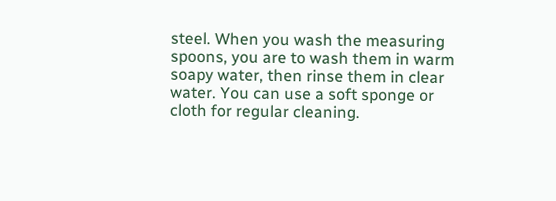steel. When you wash the measuring spoons, you are to wash them in warm soapy water, then rinse them in clear water. You can use a soft sponge or cloth for regular cleaning.